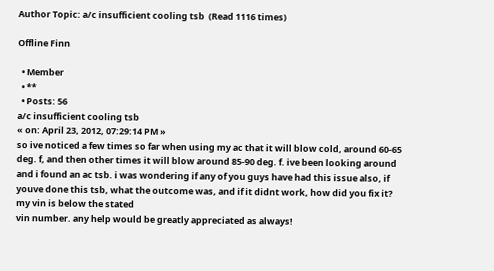Author Topic: a/c insufficient cooling tsb  (Read 1116 times)

Offline Finn

  • Member
  • **
  • Posts: 56
a/c insufficient cooling tsb
« on: April 23, 2012, 07:29:14 PM »
so ive noticed a few times so far when using my ac that it will blow cold, around 60-65 deg. f, and then other times it will blow around 85-90 deg. f. ive been looking around and i found an ac tsb. i was wondering if any of you guys have had this issue also, if youve done this tsb, what the outcome was, and if it didnt work, how did you fix it? my vin is below the stated
vin number. any help would be greatly appreciated as always!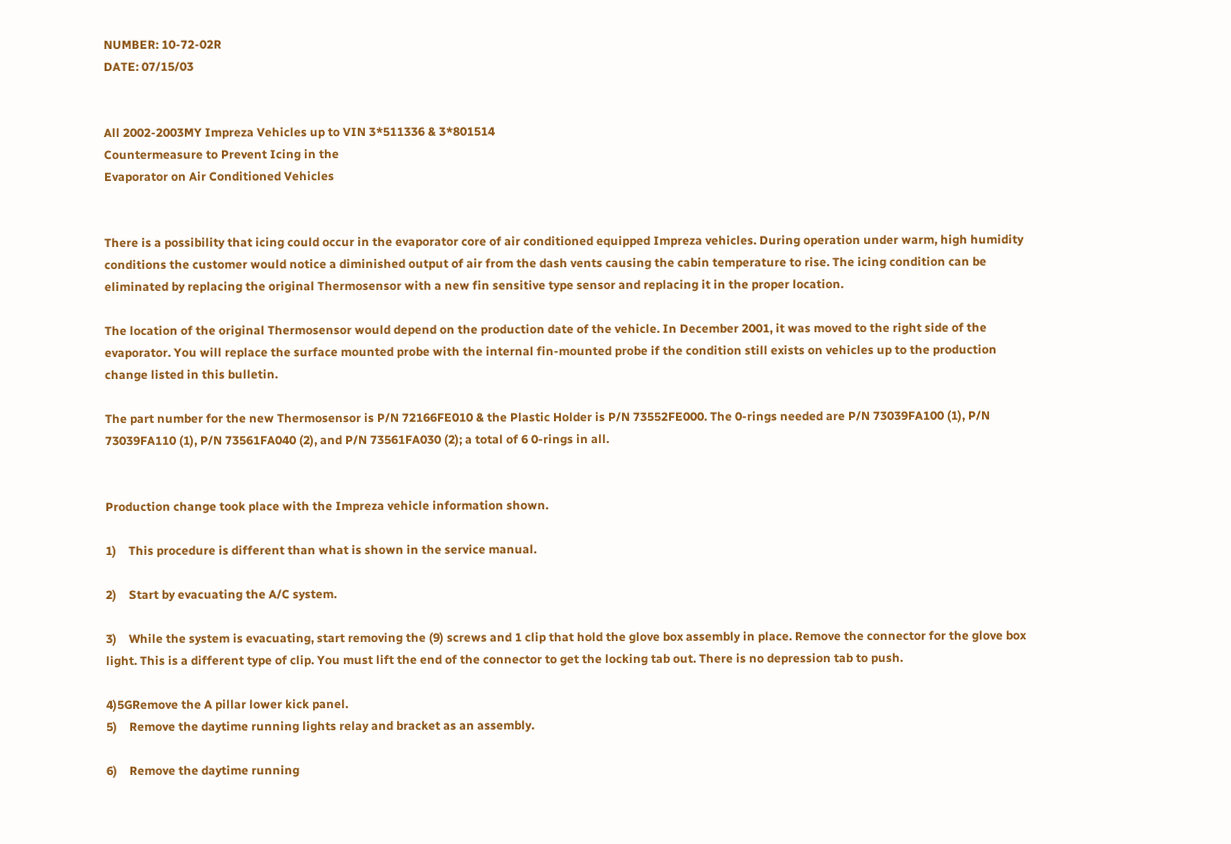NUMBER: 10-72-02R
DATE: 07/15/03


All 2002-2003MY Impreza Vehicles up to VIN 3*511336 & 3*801514
Countermeasure to Prevent Icing in the
Evaporator on Air Conditioned Vehicles


There is a possibility that icing could occur in the evaporator core of air conditioned equipped Impreza vehicles. During operation under warm, high humidity conditions the customer would notice a diminished output of air from the dash vents causing the cabin temperature to rise. The icing condition can be eliminated by replacing the original Thermosensor with a new fin sensitive type sensor and replacing it in the proper location.

The location of the original Thermosensor would depend on the production date of the vehicle. In December 2001, it was moved to the right side of the evaporator. You will replace the surface mounted probe with the internal fin-mounted probe if the condition still exists on vehicles up to the production change listed in this bulletin.

The part number for the new Thermosensor is P/N 72166FE010 & the Plastic Holder is P/N 73552FE000. The 0-rings needed are P/N 73039FA100 (1), P/N 73039FA110 (1), P/N 73561FA040 (2), and P/N 73561FA030 (2); a total of 6 0-rings in all.


Production change took place with the Impreza vehicle information shown.

1)    This procedure is different than what is shown in the service manual.

2)    Start by evacuating the A/C system.

3)    While the system is evacuating, start removing the (9) screws and 1 clip that hold the glove box assembly in place. Remove the connector for the glove box light. This is a different type of clip. You must lift the end of the connector to get the locking tab out. There is no depression tab to push.

4)5GRemove the A pillar lower kick panel.
5)    Remove the daytime running lights relay and bracket as an assembly.

6)    Remove the daytime running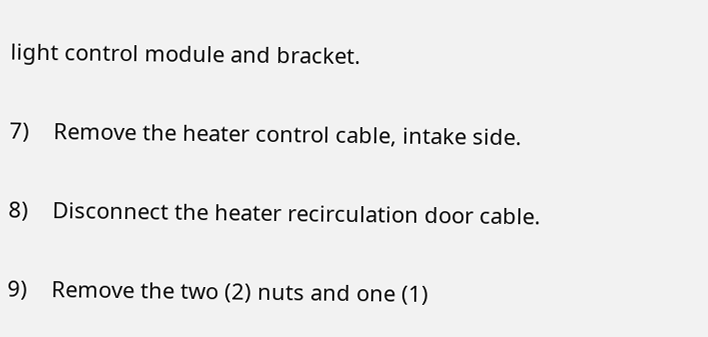light control module and bracket.

7)    Remove the heater control cable, intake side.

8)    Disconnect the heater recirculation door cable.

9)    Remove the two (2) nuts and one (1)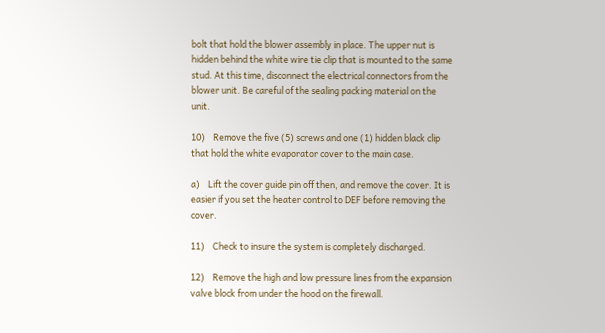bolt that hold the blower assembly in place. The upper nut is hidden behind the white wire tie clip that is mounted to the same stud. At this time, disconnect the electrical connectors from the blower unit. Be careful of the sealing packing material on the unit.

10)    Remove the five (5) screws and one (1) hidden black clip that hold the white evaporator cover to the main case.

a)    Lift the cover guide pin off then, and remove the cover. It is easier if you set the heater control to DEF before removing the cover.

11)    Check to insure the system is completely discharged.

12)    Remove the high and low pressure lines from the expansion valve block from under the hood on the firewall.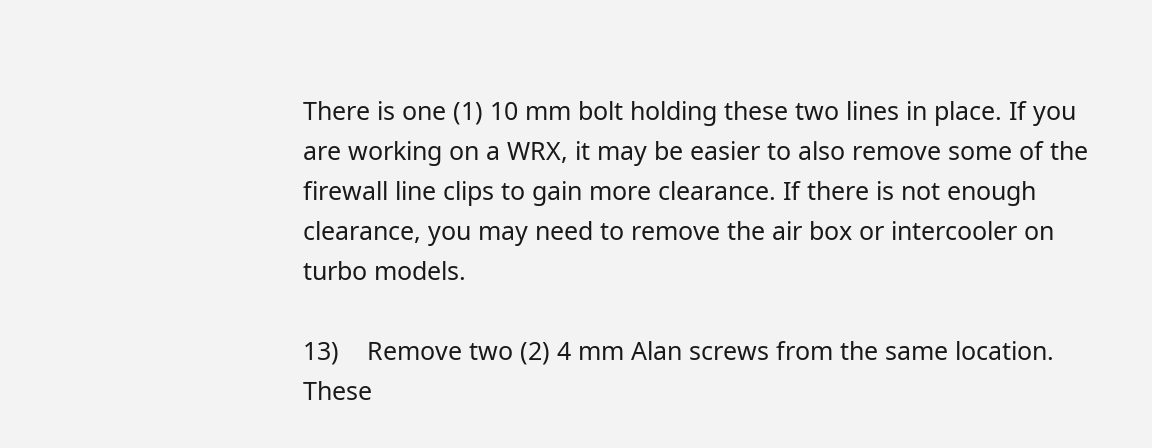There is one (1) 10 mm bolt holding these two lines in place. If you are working on a WRX, it may be easier to also remove some of the firewall line clips to gain more clearance. If there is not enough clearance, you may need to remove the air box or intercooler on turbo models.

13)    Remove two (2) 4 mm Alan screws from the same location. These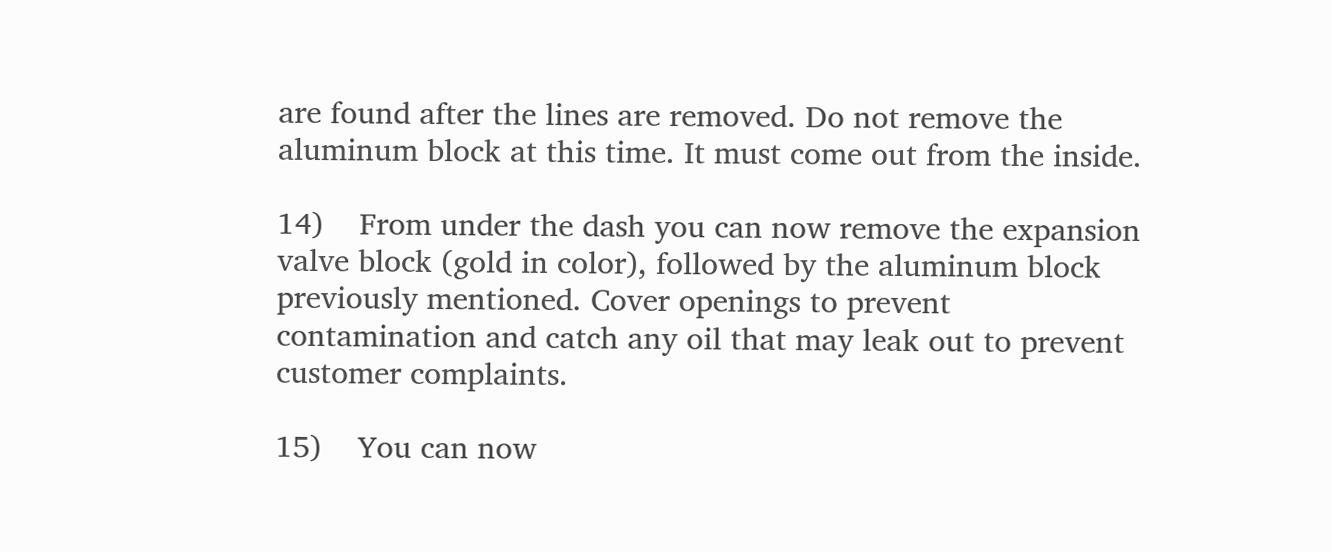are found after the lines are removed. Do not remove the aluminum block at this time. It must come out from the inside.

14)    From under the dash you can now remove the expansion valve block (gold in color), followed by the aluminum block previously mentioned. Cover openings to prevent contamination and catch any oil that may leak out to prevent customer complaints.

15)    You can now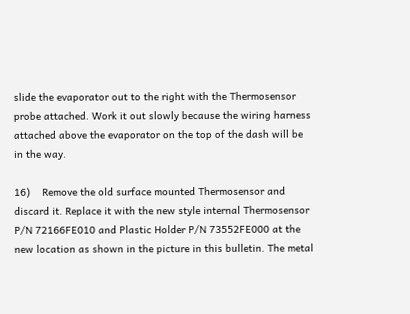slide the evaporator out to the right with the Thermosensor probe attached. Work it out slowly because the wiring harness attached above the evaporator on the top of the dash will be in the way.

16)    Remove the old surface mounted Thermosensor and discard it. Replace it with the new style internal Thermosensor P/N 72166FE010 and Plastic Holder P/N 73552FE000 at the new location as shown in the picture in this bulletin. The metal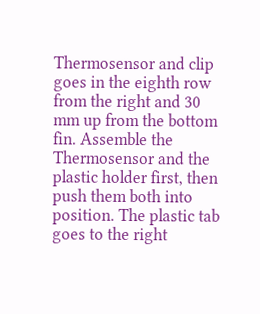Thermosensor and clip goes in the eighth row from the right and 30 mm up from the bottom fin. Assemble the Thermosensor and the plastic holder first, then push them both into position. The plastic tab goes to the right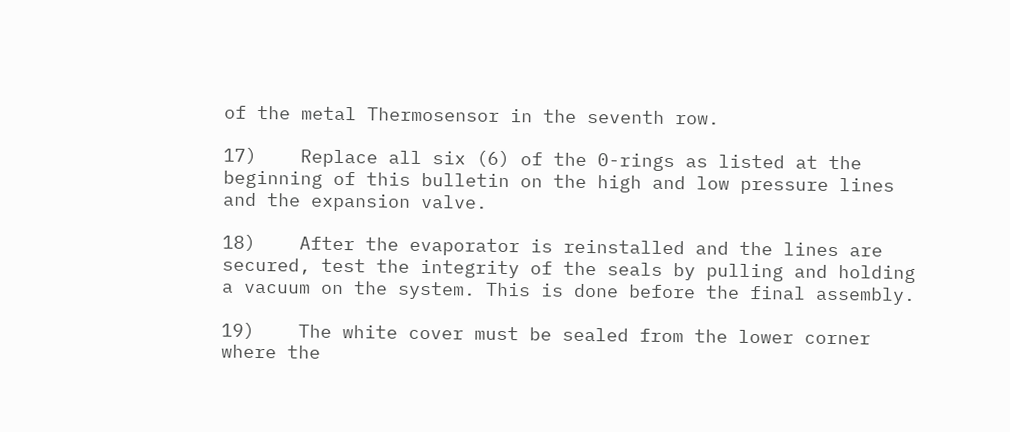of the metal Thermosensor in the seventh row.

17)    Replace all six (6) of the 0-rings as listed at the beginning of this bulletin on the high and low pressure lines and the expansion valve.

18)    After the evaporator is reinstalled and the lines are secured, test the integrity of the seals by pulling and holding a vacuum on the system. This is done before the final assembly.

19)    The white cover must be sealed from the lower corner where the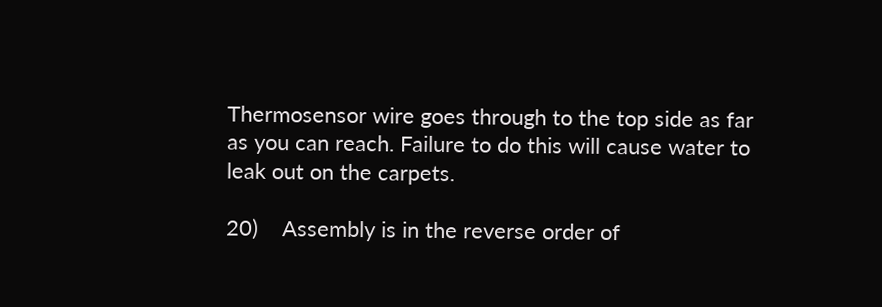Thermosensor wire goes through to the top side as far as you can reach. Failure to do this will cause water to leak out on the carpets.

20)    Assembly is in the reverse order of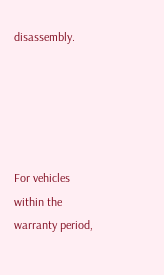disassembly.





For vehicles within the warranty period,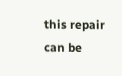this repair can be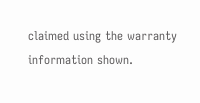claimed using the warranty information shown.